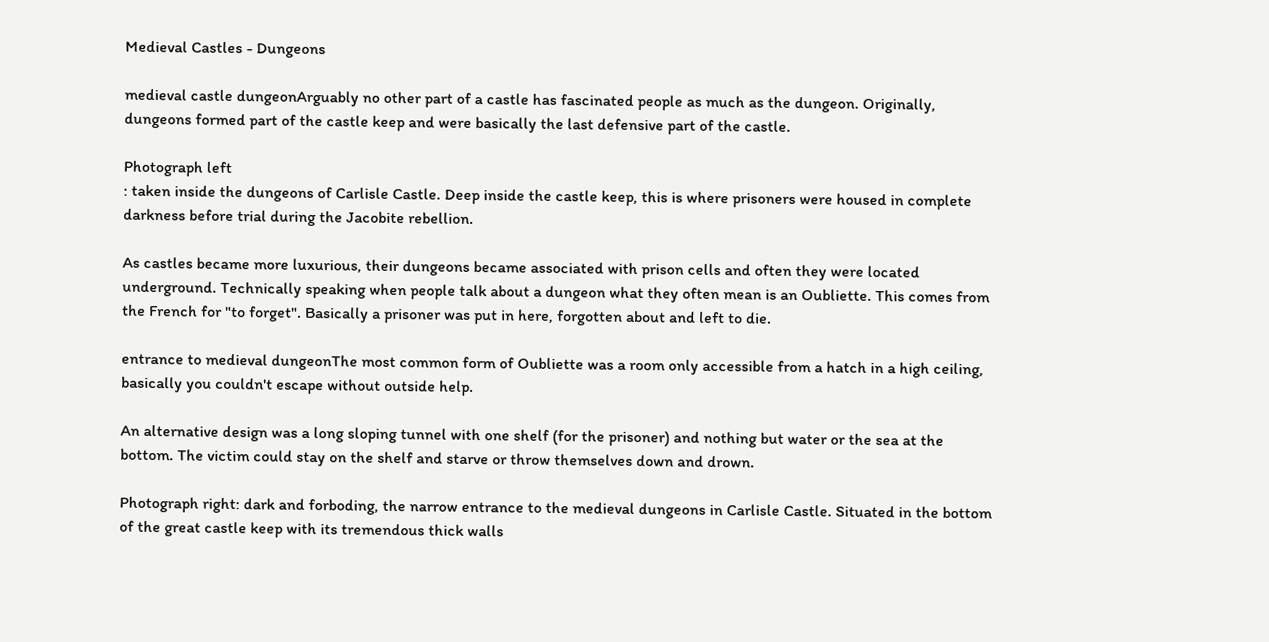Medieval Castles - Dungeons

medieval castle dungeonArguably no other part of a castle has fascinated people as much as the dungeon. Originally, dungeons formed part of the castle keep and were basically the last defensive part of the castle.

Photograph left
: taken inside the dungeons of Carlisle Castle. Deep inside the castle keep, this is where prisoners were housed in complete darkness before trial during the Jacobite rebellion.

As castles became more luxurious, their dungeons became associated with prison cells and often they were located underground. Technically speaking when people talk about a dungeon what they often mean is an Oubliette. This comes from the French for "to forget". Basically a prisoner was put in here, forgotten about and left to die.

entrance to medieval dungeonThe most common form of Oubliette was a room only accessible from a hatch in a high ceiling, basically you couldn't escape without outside help.

An alternative design was a long sloping tunnel with one shelf (for the prisoner) and nothing but water or the sea at the bottom. The victim could stay on the shelf and starve or throw themselves down and drown.

Photograph right: dark and forboding, the narrow entrance to the medieval dungeons in Carlisle Castle. Situated in the bottom of the great castle keep with its tremendous thick walls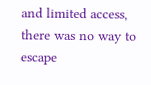and limited access, there was no way to escape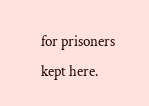for prisoners kept here.